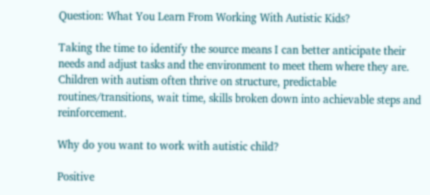Question: What You Learn From Working With Autistic Kids?

Taking the time to identify the source means I can better anticipate their needs and adjust tasks and the environment to meet them where they are. Children with autism often thrive on structure, predictable routines/transitions, wait time, skills broken down into achievable steps and reinforcement.

Why do you want to work with autistic child?

Positive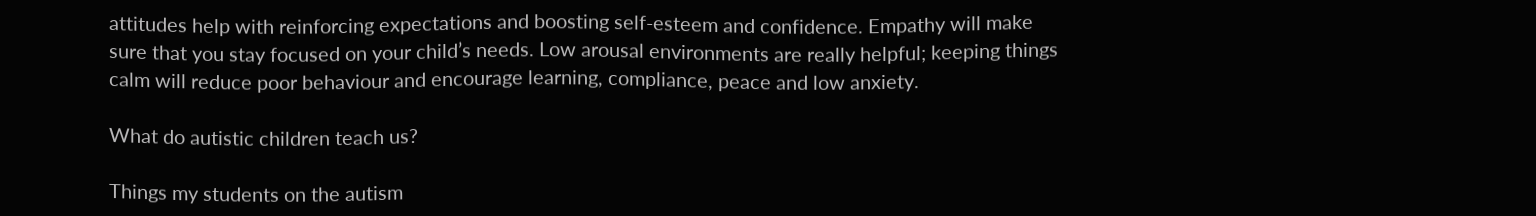attitudes help with reinforcing expectations and boosting self-esteem and confidence. Empathy will make sure that you stay focused on your child’s needs. Low arousal environments are really helpful; keeping things calm will reduce poor behaviour and encourage learning, compliance, peace and low anxiety.

What do autistic children teach us?

Things my students on the autism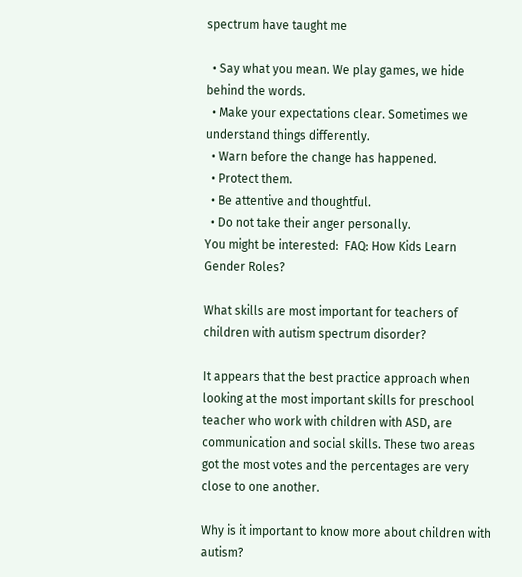spectrum have taught me

  • Say what you mean. We play games, we hide behind the words.
  • Make your expectations clear. Sometimes we understand things differently.
  • Warn before the change has happened.
  • Protect them.
  • Be attentive and thoughtful.
  • Do not take their anger personally.
You might be interested:  FAQ: How Kids Learn Gender Roles?

What skills are most important for teachers of children with autism spectrum disorder?

It appears that the best practice approach when looking at the most important skills for preschool teacher who work with children with ASD, are communication and social skills. These two areas got the most votes and the percentages are very close to one another.

Why is it important to know more about children with autism?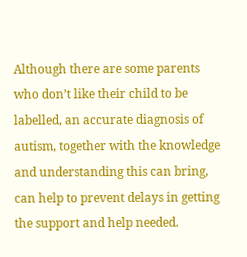Although there are some parents who don’t like their child to be labelled, an accurate diagnosis of autism, together with the knowledge and understanding this can bring, can help to prevent delays in getting the support and help needed.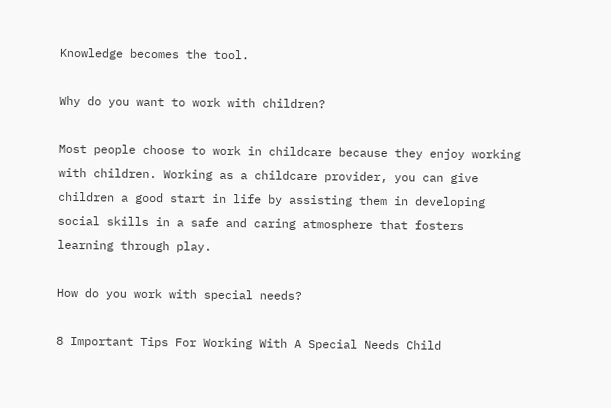Knowledge becomes the tool.

Why do you want to work with children?

Most people choose to work in childcare because they enjoy working with children. Working as a childcare provider, you can give children a good start in life by assisting them in developing social skills in a safe and caring atmosphere that fosters learning through play.

How do you work with special needs?

8 Important Tips For Working With A Special Needs Child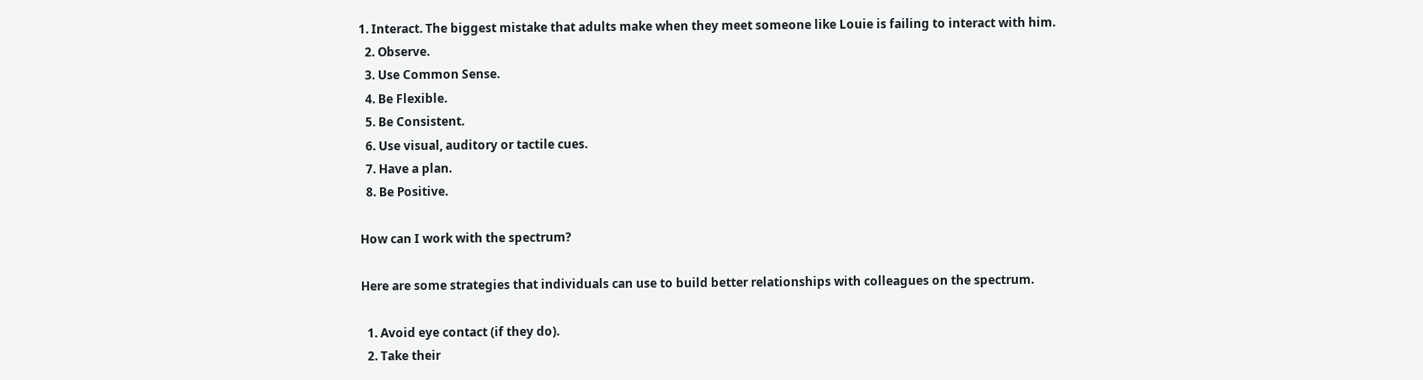1. Interact. The biggest mistake that adults make when they meet someone like Louie is failing to interact with him.
  2. Observe.
  3. Use Common Sense.
  4. Be Flexible.
  5. Be Consistent.
  6. Use visual, auditory or tactile cues.
  7. Have a plan.
  8. Be Positive.

How can I work with the spectrum?

Here are some strategies that individuals can use to build better relationships with colleagues on the spectrum.

  1. Avoid eye contact (if they do).
  2. Take their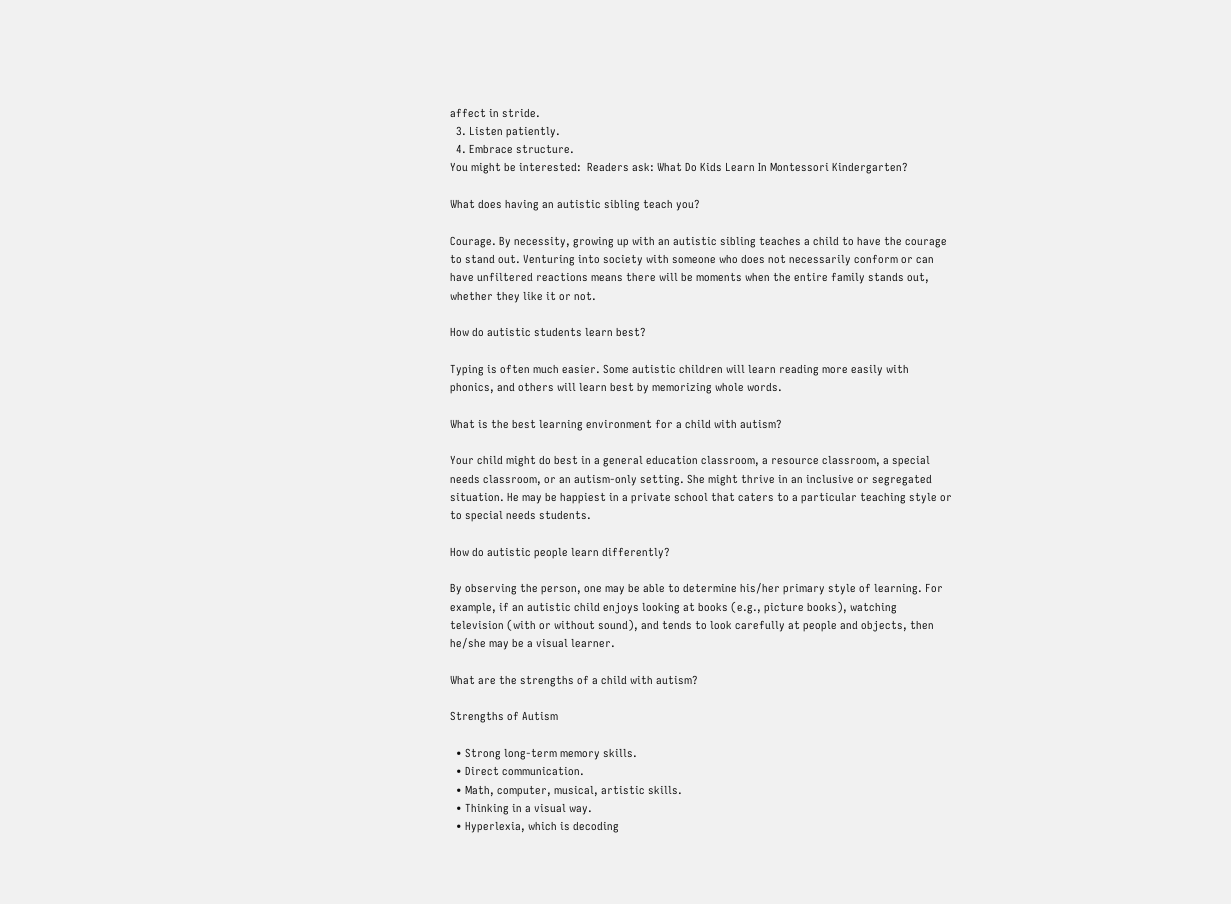affect in stride.
  3. Listen patiently.
  4. Embrace structure.
You might be interested:  Readers ask: What Do Kids Learn In Montessori Kindergarten?

What does having an autistic sibling teach you?

Courage. By necessity, growing up with an autistic sibling teaches a child to have the courage to stand out. Venturing into society with someone who does not necessarily conform or can have unfiltered reactions means there will be moments when the entire family stands out, whether they like it or not.

How do autistic students learn best?

Typing is often much easier. Some autistic children will learn reading more easily with phonics, and others will learn best by memorizing whole words.

What is the best learning environment for a child with autism?

Your child might do best in a general education classroom, a resource classroom, a special needs classroom, or an autism-only setting. She might thrive in an inclusive or segregated situation. He may be happiest in a private school that caters to a particular teaching style or to special needs students.

How do autistic people learn differently?

By observing the person, one may be able to determine his/her primary style of learning. For example, if an autistic child enjoys looking at books (e.g., picture books), watching television (with or without sound), and tends to look carefully at people and objects, then he/she may be a visual learner.

What are the strengths of a child with autism?

Strengths of Autism

  • Strong long-term memory skills.
  • Direct communication.
  • Math, computer, musical, artistic skills.
  • Thinking in a visual way.
  • Hyperlexia, which is decoding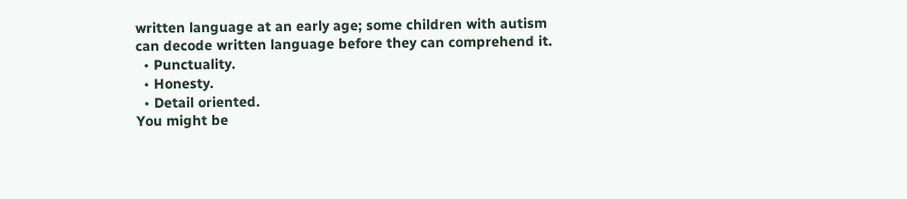written language at an early age; some children with autism can decode written language before they can comprehend it.
  • Punctuality.
  • Honesty.
  • Detail oriented.
You might be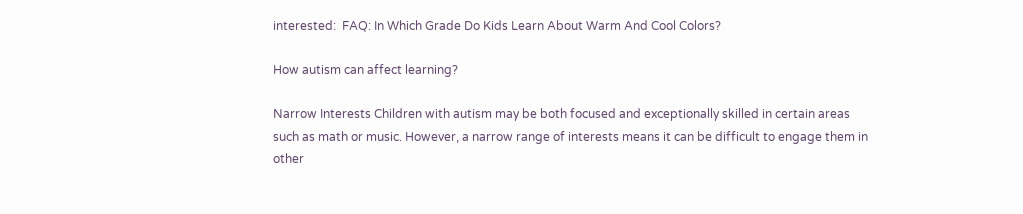interested:  FAQ: In Which Grade Do Kids Learn About Warm And Cool Colors?

How autism can affect learning?

Narrow Interests Children with autism may be both focused and exceptionally skilled in certain areas such as math or music. However, a narrow range of interests means it can be difficult to engage them in other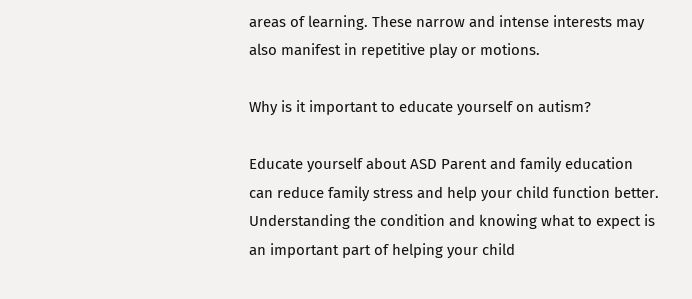areas of learning. These narrow and intense interests may also manifest in repetitive play or motions.

Why is it important to educate yourself on autism?

Educate yourself about ASD Parent and family education can reduce family stress and help your child function better. Understanding the condition and knowing what to expect is an important part of helping your child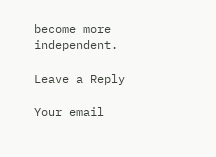become more independent.

Leave a Reply

Your email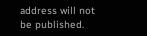address will not be published.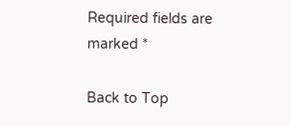Required fields are marked *

Back to Top